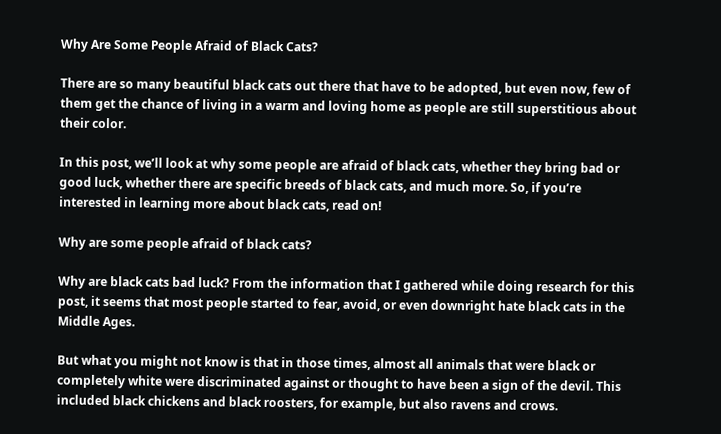Why Are Some People Afraid of Black Cats?

There are so many beautiful black cats out there that have to be adopted, but even now, few of them get the chance of living in a warm and loving home as people are still superstitious about their color.

In this post, we’ll look at why some people are afraid of black cats, whether they bring bad or good luck, whether there are specific breeds of black cats, and much more. So, if you’re interested in learning more about black cats, read on!

Why are some people afraid of black cats?

Why are black cats bad luck? From the information that I gathered while doing research for this post, it seems that most people started to fear, avoid, or even downright hate black cats in the Middle Ages.

But what you might not know is that in those times, almost all animals that were black or completely white were discriminated against or thought to have been a sign of the devil. This included black chickens and black roosters, for example, but also ravens and crows.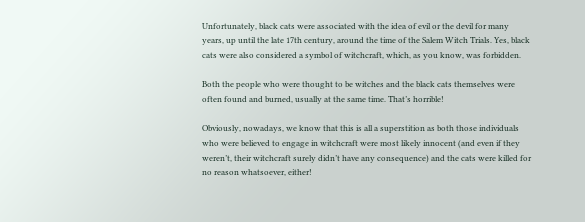Unfortunately, black cats were associated with the idea of evil or the devil for many years, up until the late 17th century, around the time of the Salem Witch Trials. Yes, black cats were also considered a symbol of witchcraft, which, as you know, was forbidden.

Both the people who were thought to be witches and the black cats themselves were often found and burned, usually at the same time. That’s horrible!

Obviously, nowadays, we know that this is all a superstition as both those individuals who were believed to engage in witchcraft were most likely innocent (and even if they weren’t, their witchcraft surely didn’t have any consequence) and the cats were killed for no reason whatsoever, either!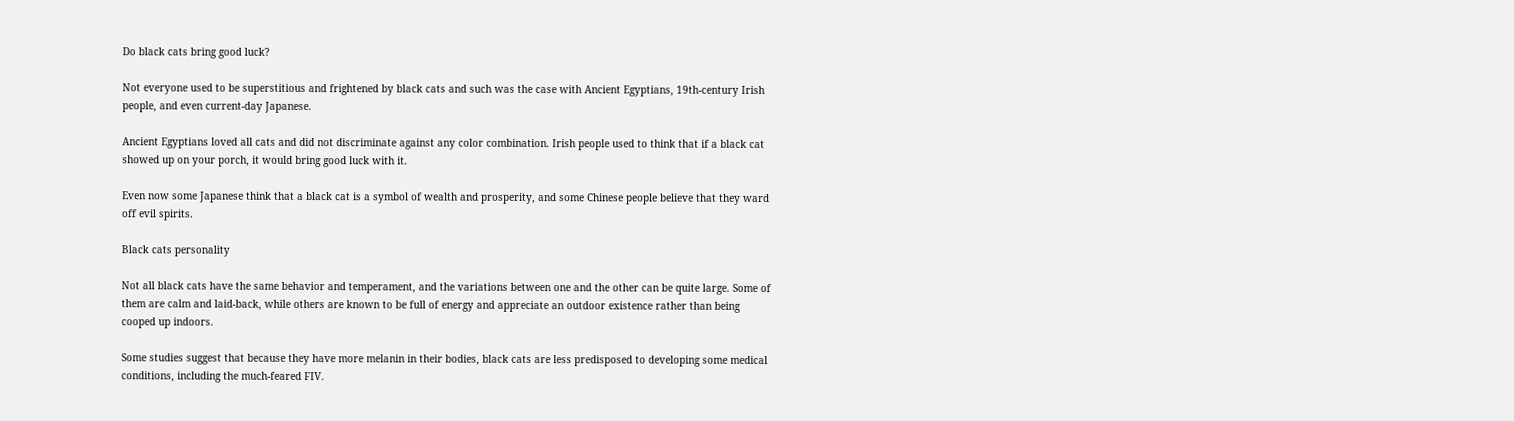Do black cats bring good luck?

Not everyone used to be superstitious and frightened by black cats and such was the case with Ancient Egyptians, 19th-century Irish people, and even current-day Japanese.

Ancient Egyptians loved all cats and did not discriminate against any color combination. Irish people used to think that if a black cat showed up on your porch, it would bring good luck with it.

Even now some Japanese think that a black cat is a symbol of wealth and prosperity, and some Chinese people believe that they ward off evil spirits.

Black cats personality

Not all black cats have the same behavior and temperament, and the variations between one and the other can be quite large. Some of them are calm and laid-back, while others are known to be full of energy and appreciate an outdoor existence rather than being cooped up indoors.

Some studies suggest that because they have more melanin in their bodies, black cats are less predisposed to developing some medical conditions, including the much-feared FIV.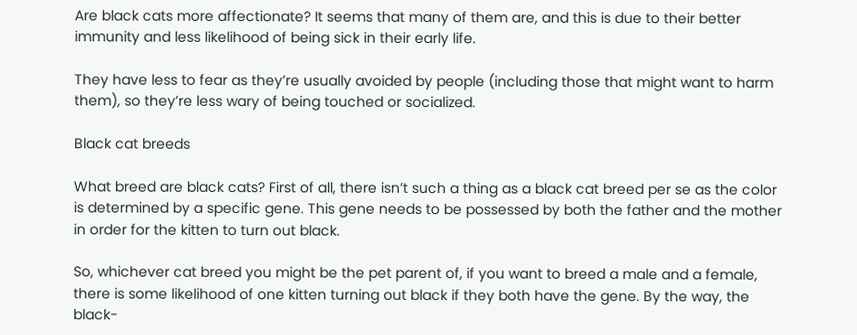Are black cats more affectionate? It seems that many of them are, and this is due to their better immunity and less likelihood of being sick in their early life.

They have less to fear as they’re usually avoided by people (including those that might want to harm them), so they’re less wary of being touched or socialized.

Black cat breeds

What breed are black cats? First of all, there isn’t such a thing as a black cat breed per se as the color is determined by a specific gene. This gene needs to be possessed by both the father and the mother in order for the kitten to turn out black.

So, whichever cat breed you might be the pet parent of, if you want to breed a male and a female, there is some likelihood of one kitten turning out black if they both have the gene. By the way, the black-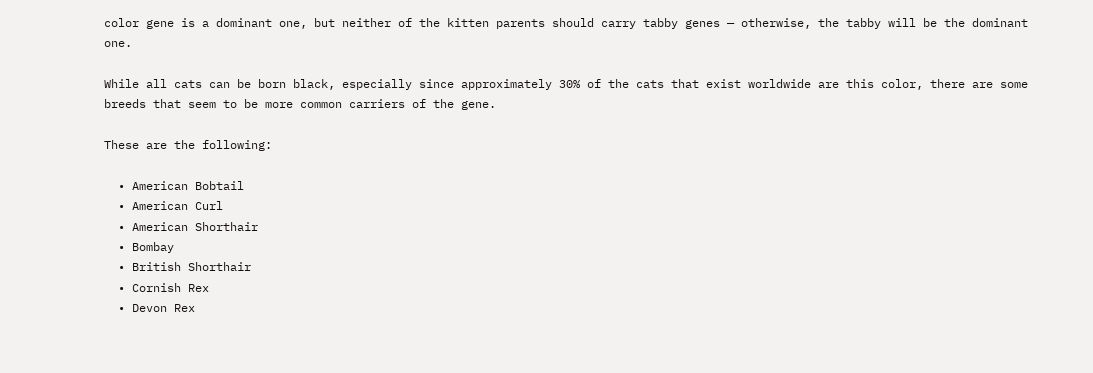color gene is a dominant one, but neither of the kitten parents should carry tabby genes — otherwise, the tabby will be the dominant one.

While all cats can be born black, especially since approximately 30% of the cats that exist worldwide are this color, there are some breeds that seem to be more common carriers of the gene.

These are the following:

  • American Bobtail
  • American Curl
  • American Shorthair
  • Bombay
  • British Shorthair
  • Cornish Rex
  • Devon Rex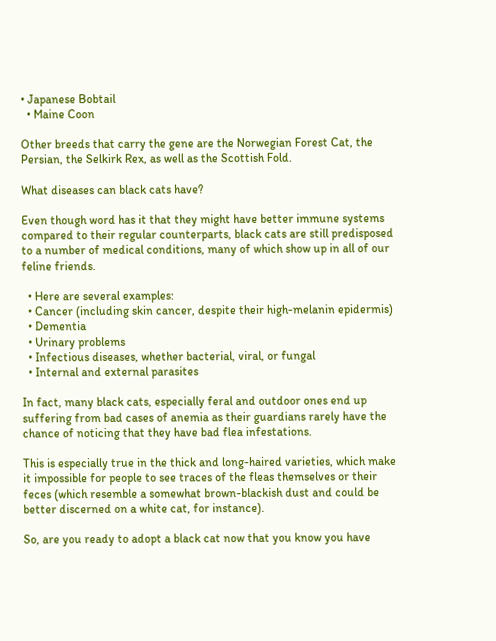• Japanese Bobtail
  • Maine Coon

Other breeds that carry the gene are the Norwegian Forest Cat, the Persian, the Selkirk Rex, as well as the Scottish Fold.

What diseases can black cats have?

Even though word has it that they might have better immune systems compared to their regular counterparts, black cats are still predisposed to a number of medical conditions, many of which show up in all of our feline friends.

  • Here are several examples:
  • Cancer (including skin cancer, despite their high-melanin epidermis)
  • Dementia
  • Urinary problems
  • Infectious diseases, whether bacterial, viral, or fungal
  • Internal and external parasites

In fact, many black cats, especially feral and outdoor ones end up suffering from bad cases of anemia as their guardians rarely have the chance of noticing that they have bad flea infestations.

This is especially true in the thick and long-haired varieties, which make it impossible for people to see traces of the fleas themselves or their feces (which resemble a somewhat brown-blackish dust and could be better discerned on a white cat, for instance).

So, are you ready to adopt a black cat now that you know you have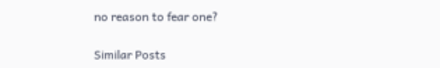no reason to fear one?

Similar Posts